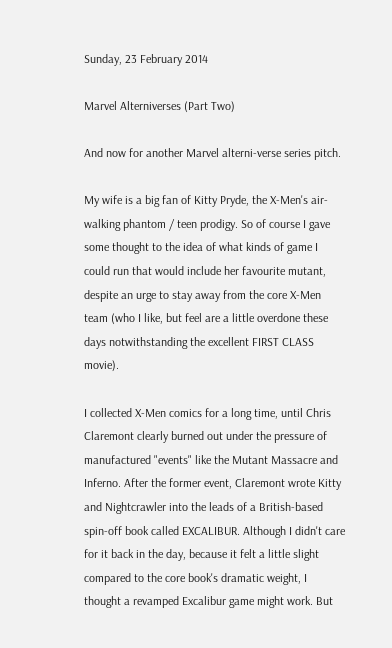Sunday, 23 February 2014

Marvel Alterniverses (Part Two)

And now for another Marvel alterni-verse series pitch.

My wife is a big fan of Kitty Pryde, the X-Men's air-walking phantom / teen prodigy. So of course I gave some thought to the idea of what kinds of game I could run that would include her favourite mutant, despite an urge to stay away from the core X-Men team (who I like, but feel are a little overdone these days notwithstanding the excellent FIRST CLASS movie).

I collected X-Men comics for a long time, until Chris Claremont clearly burned out under the pressure of manufactured "events" like the Mutant Massacre and Inferno. After the former event, Claremont wrote Kitty and Nightcrawler into the leads of a British-based spin-off book called EXCALIBUR. Although I didn't care for it back in the day, because it felt a little slight compared to the core book's dramatic weight, I thought a revamped Excalibur game might work. But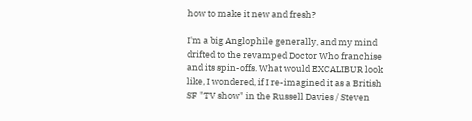how to make it new and fresh?

I'm a big Anglophile generally, and my mind drifted to the revamped Doctor Who franchise and its spin-offs. What would EXCALIBUR look like, I wondered, if I re-imagined it as a British SF "TV show" in the Russell Davies / Steven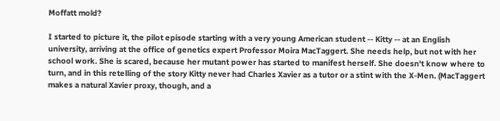Moffatt mold?

I started to picture it, the pilot episode starting with a very young American student -- Kitty -- at an English university, arriving at the office of genetics expert Professor Moira MacTaggert. She needs help, but not with her school work. She is scared, because her mutant power has started to manifest herself. She doesn't know where to turn, and in this retelling of the story Kitty never had Charles Xavier as a tutor or a stint with the X-Men. (MacTaggert makes a natural Xavier proxy, though, and a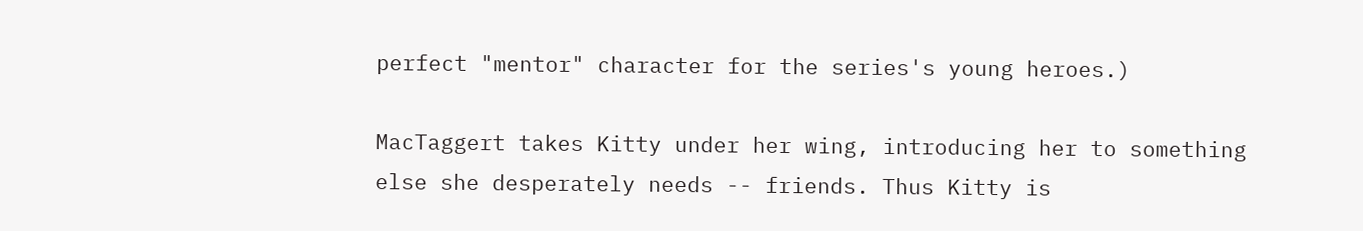perfect "mentor" character for the series's young heroes.)

MacTaggert takes Kitty under her wing, introducing her to something else she desperately needs -- friends. Thus Kitty is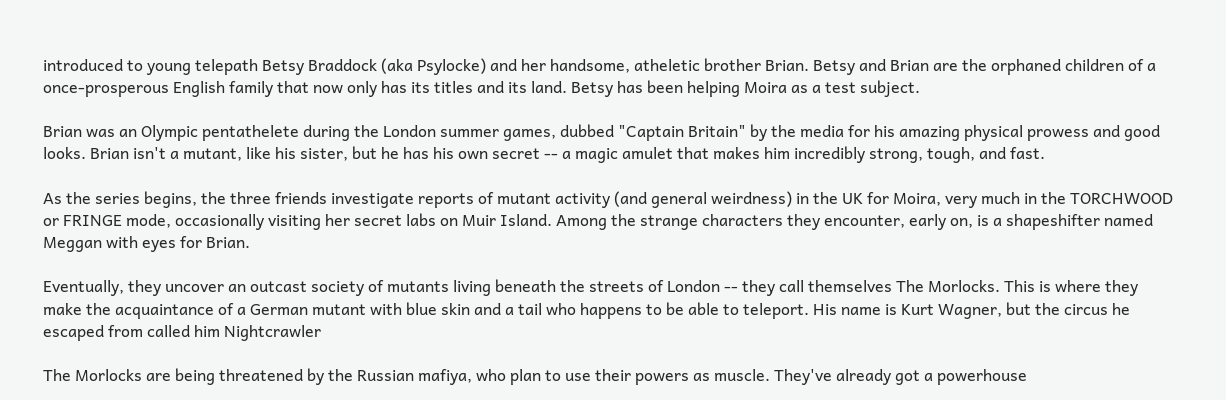introduced to young telepath Betsy Braddock (aka Psylocke) and her handsome, atheletic brother Brian. Betsy and Brian are the orphaned children of a once-prosperous English family that now only has its titles and its land. Betsy has been helping Moira as a test subject.

Brian was an Olympic pentathelete during the London summer games, dubbed "Captain Britain" by the media for his amazing physical prowess and good looks. Brian isn't a mutant, like his sister, but he has his own secret -- a magic amulet that makes him incredibly strong, tough, and fast.

As the series begins, the three friends investigate reports of mutant activity (and general weirdness) in the UK for Moira, very much in the TORCHWOOD or FRINGE mode, occasionally visiting her secret labs on Muir Island. Among the strange characters they encounter, early on, is a shapeshifter named Meggan with eyes for Brian.

Eventually, they uncover an outcast society of mutants living beneath the streets of London -- they call themselves The Morlocks. This is where they make the acquaintance of a German mutant with blue skin and a tail who happens to be able to teleport. His name is Kurt Wagner, but the circus he escaped from called him Nightcrawler

The Morlocks are being threatened by the Russian mafiya, who plan to use their powers as muscle. They've already got a powerhouse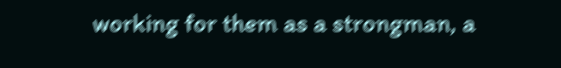working for them as a strongman, a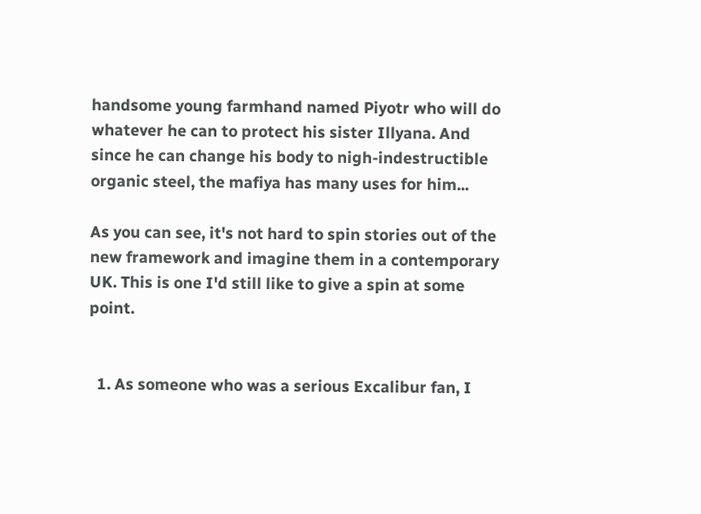handsome young farmhand named Piyotr who will do whatever he can to protect his sister Illyana. And since he can change his body to nigh-indestructible organic steel, the mafiya has many uses for him...

As you can see, it's not hard to spin stories out of the new framework and imagine them in a contemporary UK. This is one I'd still like to give a spin at some point.


  1. As someone who was a serious Excalibur fan, I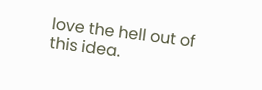love the hell out of this idea.